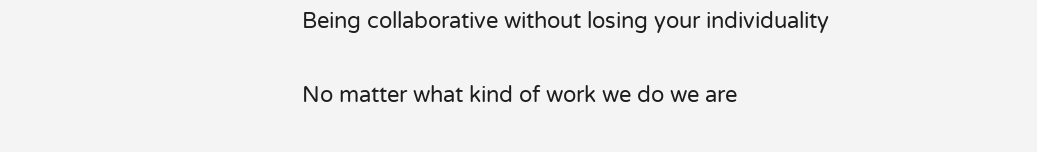Being collaborative without losing your individuality

No matter what kind of work we do we are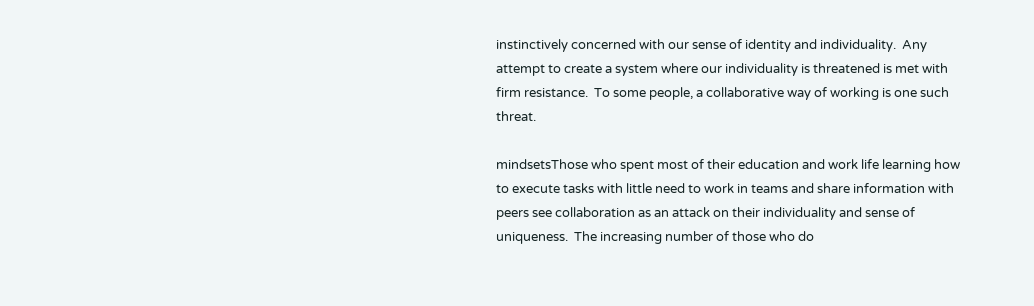instinctively concerned with our sense of identity and individuality.  Any attempt to create a system where our individuality is threatened is met with firm resistance.  To some people, a collaborative way of working is one such threat.

mindsetsThose who spent most of their education and work life learning how to execute tasks with little need to work in teams and share information with peers see collaboration as an attack on their individuality and sense of uniqueness.  The increasing number of those who do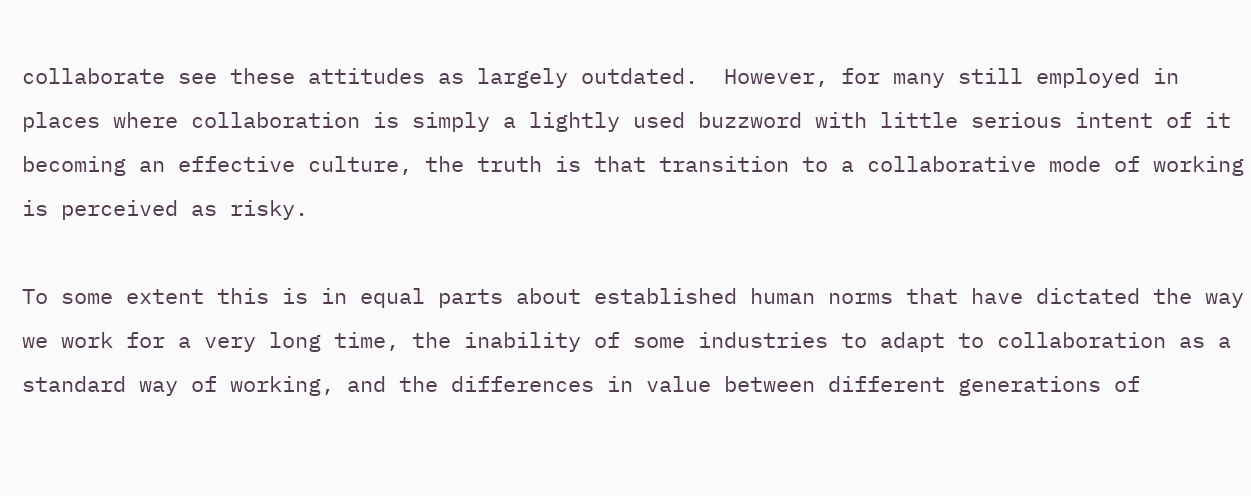collaborate see these attitudes as largely outdated.  However, for many still employed in places where collaboration is simply a lightly used buzzword with little serious intent of it becoming an effective culture, the truth is that transition to a collaborative mode of working is perceived as risky.

To some extent this is in equal parts about established human norms that have dictated the way we work for a very long time, the inability of some industries to adapt to collaboration as a standard way of working, and the differences in value between different generations of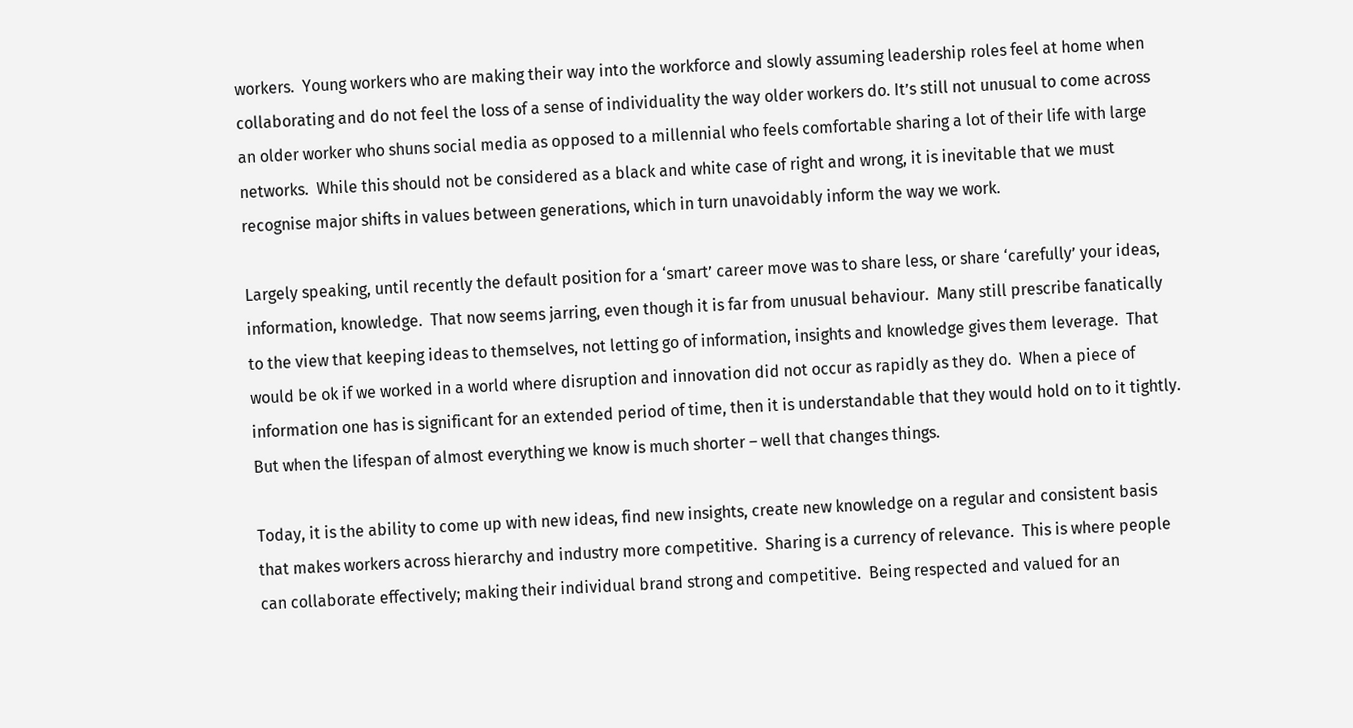workers.  Young workers who are making their way into the workforce and slowly assuming leadership roles feel at home when collaborating and do not feel the loss of a sense of individuality the way older workers do. It’s still not unusual to come across an older worker who shuns social media as opposed to a millennial who feels comfortable sharing a lot of their life with large networks.  While this should not be considered as a black and white case of right and wrong, it is inevitable that we must recognise major shifts in values between generations, which in turn unavoidably inform the way we work.

Largely speaking, until recently the default position for a ‘smart’ career move was to share less, or share ‘carefully’ your ideas, information, knowledge.  That now seems jarring, even though it is far from unusual behaviour.  Many still prescribe fanatically to the view that keeping ideas to themselves, not letting go of information, insights and knowledge gives them leverage.  That would be ok if we worked in a world where disruption and innovation did not occur as rapidly as they do.  When a piece of information one has is significant for an extended period of time, then it is understandable that they would hold on to it tightly.  But when the lifespan of almost everything we know is much shorter – well that changes things.

Today, it is the ability to come up with new ideas, find new insights, create new knowledge on a regular and consistent basis that makes workers across hierarchy and industry more competitive.  Sharing is a currency of relevance.  This is where people can collaborate effectively; making their individual brand strong and competitive.  Being respected and valued for an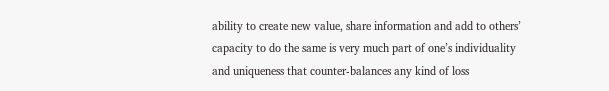ability to create new value, share information and add to others’ capacity to do the same is very much part of one’s individuality and uniqueness that counter-balances any kind of loss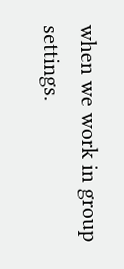when we work in group settings.